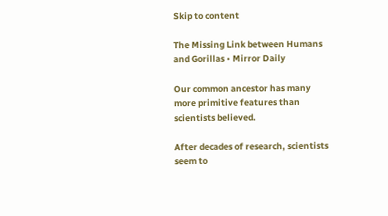Skip to content

The Missing Link between Humans and Gorillas • Mirror Daily

Our common ancestor has many more primitive features than scientists believed.

After decades of research, scientists seem to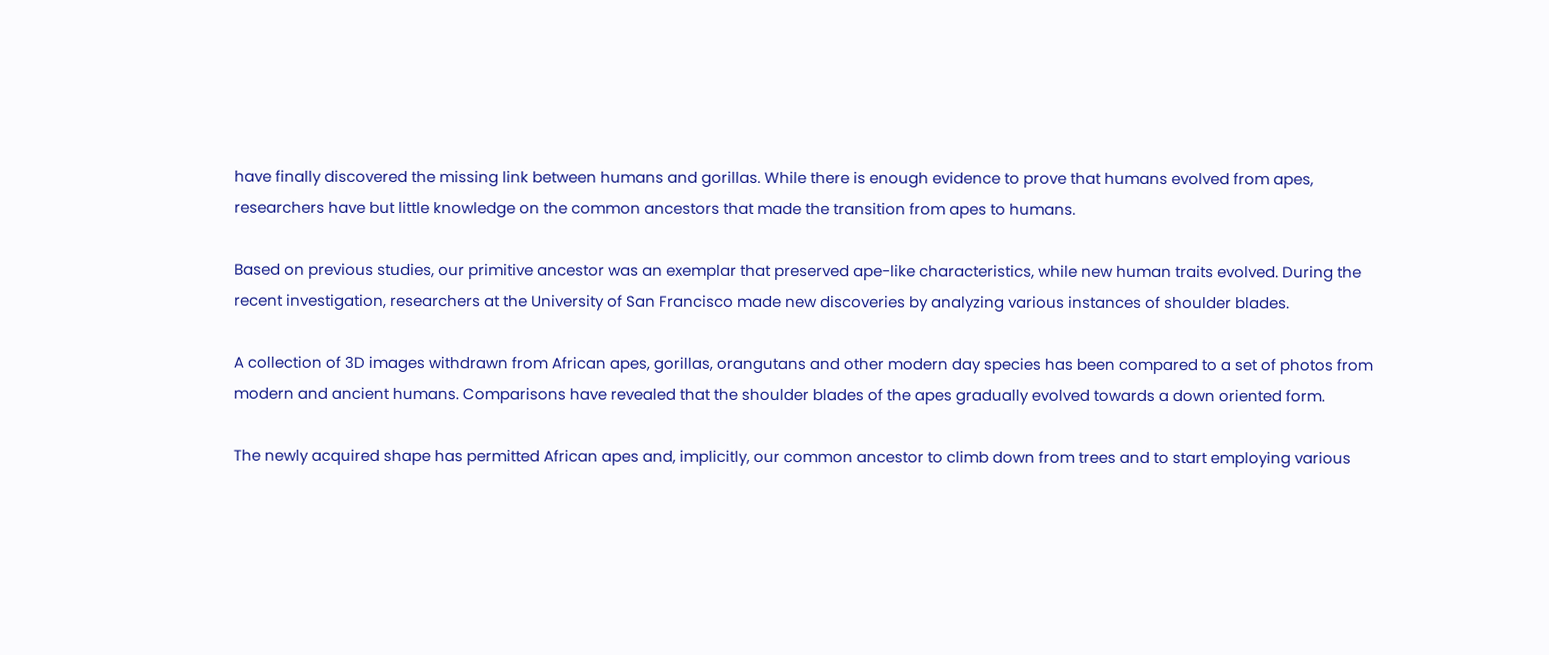have finally discovered the missing link between humans and gorillas. While there is enough evidence to prove that humans evolved from apes, researchers have but little knowledge on the common ancestors that made the transition from apes to humans.

Based on previous studies, our primitive ancestor was an exemplar that preserved ape-like characteristics, while new human traits evolved. During the recent investigation, researchers at the University of San Francisco made new discoveries by analyzing various instances of shoulder blades.

A collection of 3D images withdrawn from African apes, gorillas, orangutans and other modern day species has been compared to a set of photos from modern and ancient humans. Comparisons have revealed that the shoulder blades of the apes gradually evolved towards a down oriented form.

The newly acquired shape has permitted African apes and, implicitly, our common ancestor to climb down from trees and to start employing various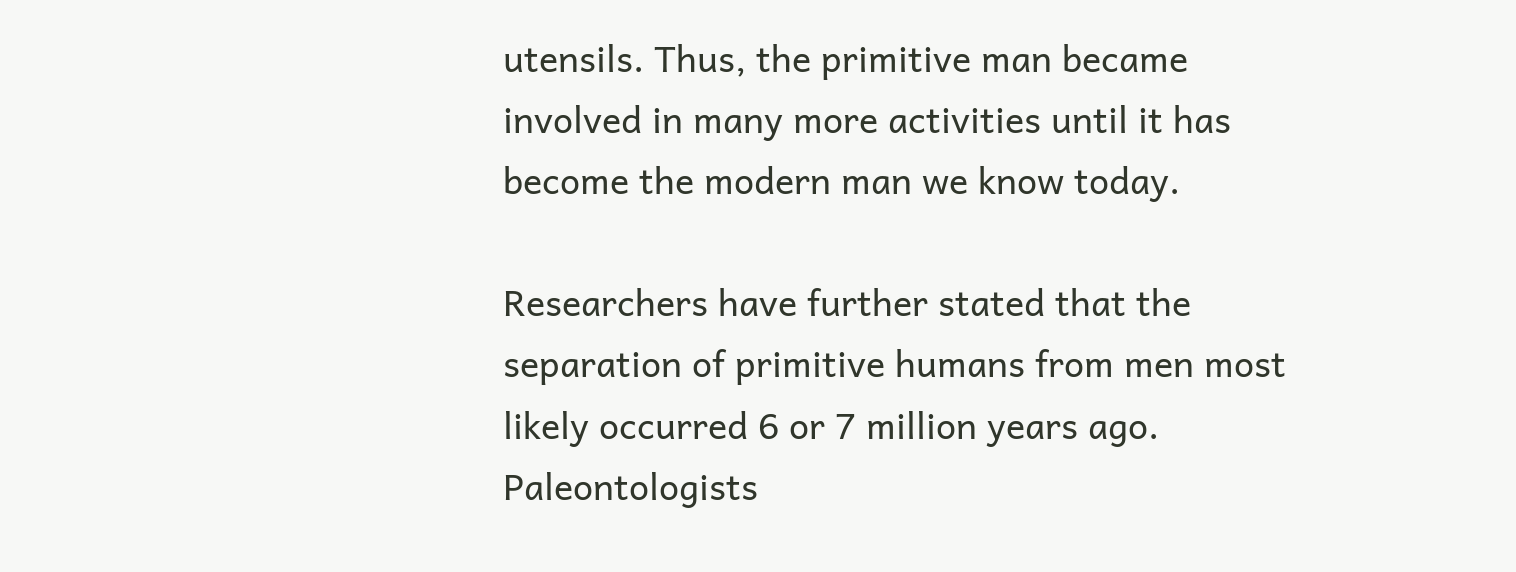utensils. Thus, the primitive man became involved in many more activities until it has become the modern man we know today.

Researchers have further stated that the separation of primitive humans from men most likely occurred 6 or 7 million years ago. Paleontologists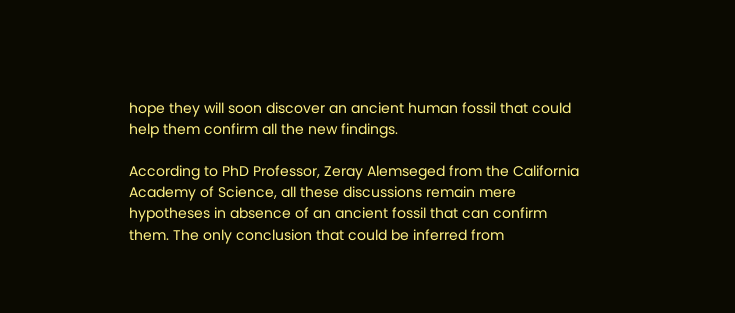hope they will soon discover an ancient human fossil that could help them confirm all the new findings.

According to PhD Professor, Zeray Alemseged from the California Academy of Science, all these discussions remain mere hypotheses in absence of an ancient fossil that can confirm them. The only conclusion that could be inferred from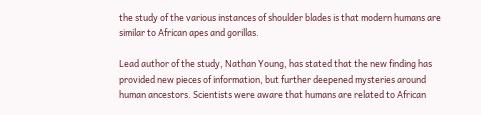the study of the various instances of shoulder blades is that modern humans are similar to African apes and gorillas.

Lead author of the study, Nathan Young, has stated that the new finding has provided new pieces of information, but further deepened mysteries around human ancestors. Scientists were aware that humans are related to African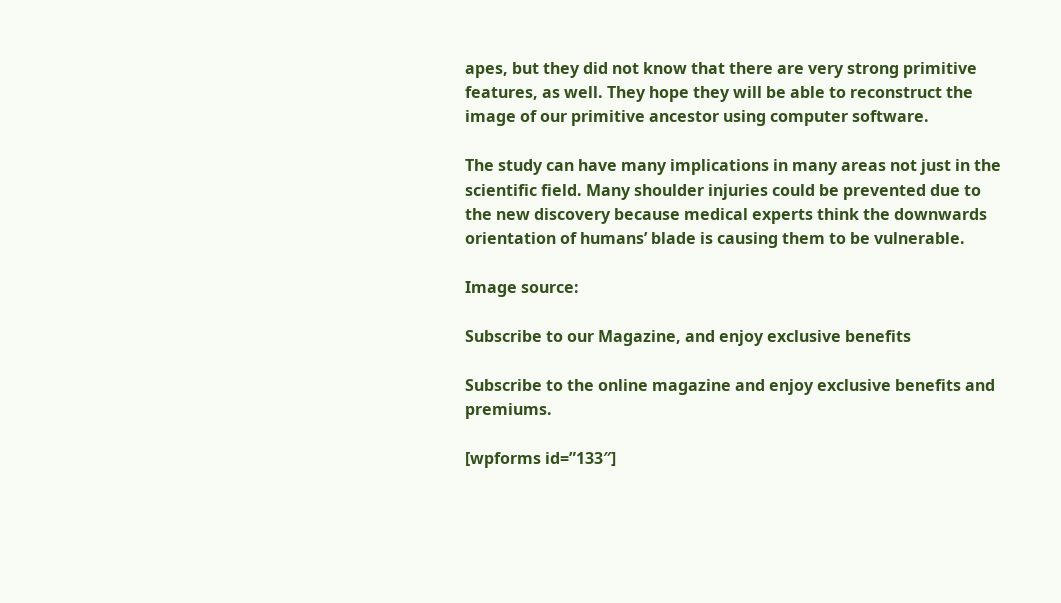apes, but they did not know that there are very strong primitive features, as well. They hope they will be able to reconstruct the image of our primitive ancestor using computer software.

The study can have many implications in many areas not just in the scientific field. Many shoulder injuries could be prevented due to the new discovery because medical experts think the downwards orientation of humans’ blade is causing them to be vulnerable.

Image source:

Subscribe to our Magazine, and enjoy exclusive benefits

Subscribe to the online magazine and enjoy exclusive benefits and premiums.

[wpforms id=”133″]